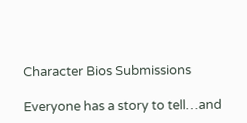Character Bios Submissions

Everyone has a story to tell…and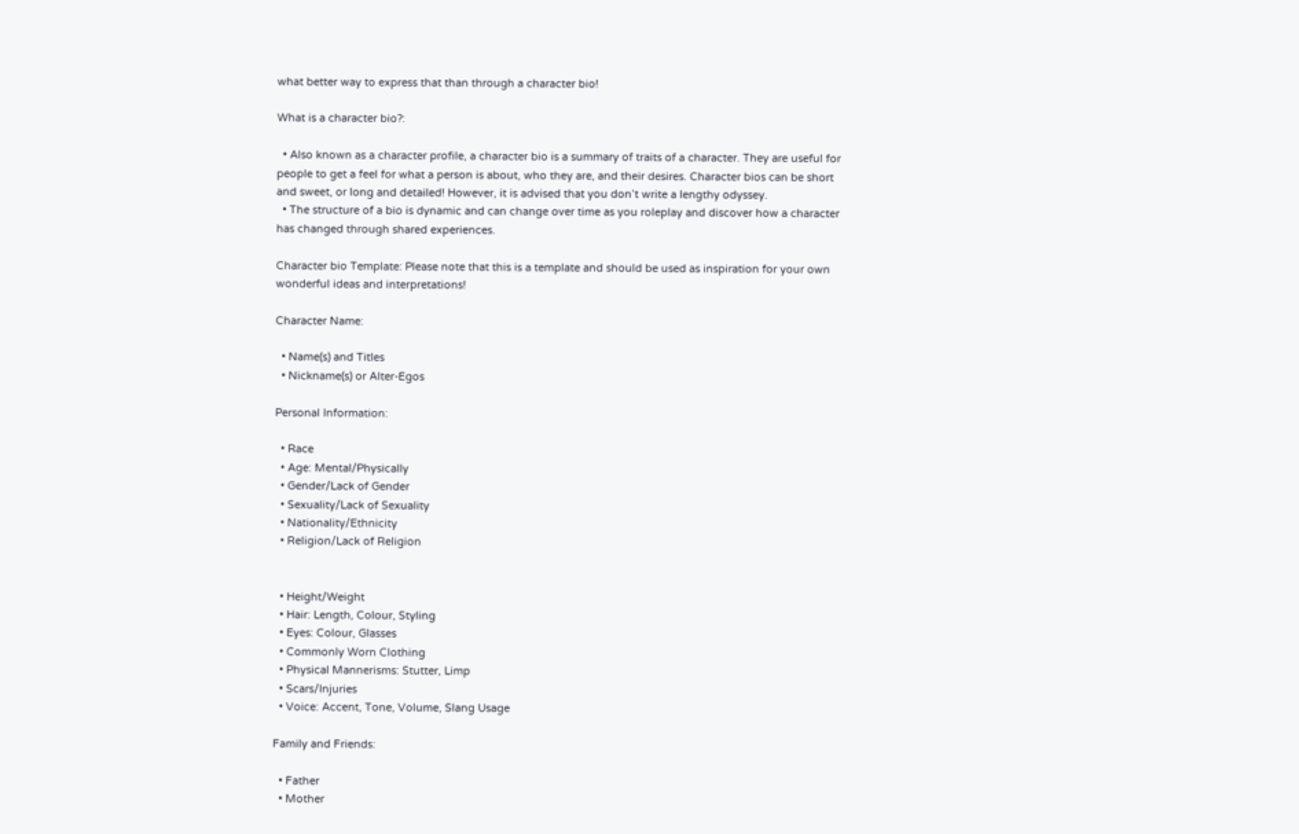what better way to express that than through a character bio!

What is a character bio?:

  • Also known as a character profile, a character bio is a summary of traits of a character. They are useful for people to get a feel for what a person is about, who they are, and their desires. Character bios can be short and sweet, or long and detailed! However, it is advised that you don’t write a lengthy odyssey.
  • The structure of a bio is dynamic and can change over time as you roleplay and discover how a character has changed through shared experiences.

Character bio Template: Please note that this is a template and should be used as inspiration for your own wonderful ideas and interpretations!

Character Name:

  • Name(s) and Titles
  • Nickname(s) or Alter-Egos

Personal Information:

  • Race
  • Age: Mental/Physically
  • Gender/Lack of Gender
  • Sexuality/Lack of Sexuality
  • Nationality/Ethnicity
  • Religion/Lack of Religion


  • Height/Weight
  • Hair: Length, Colour, Styling
  • Eyes: Colour, Glasses
  • Commonly Worn Clothing
  • Physical Mannerisms: Stutter, Limp
  • Scars/Injuries
  • Voice: Accent, Tone, Volume, Slang Usage

Family and Friends:

  • Father
  • Mother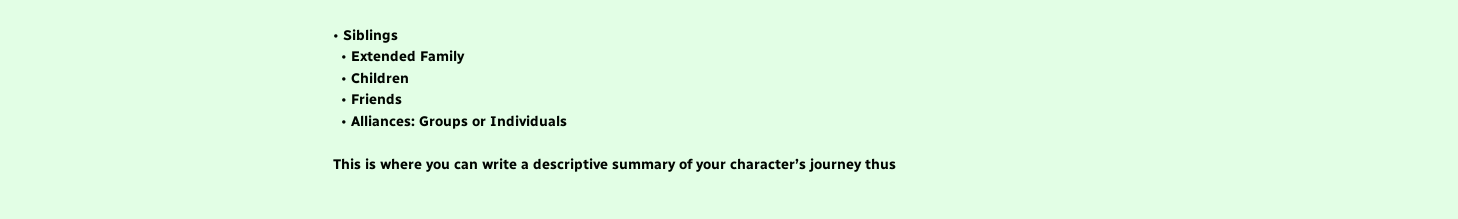• Siblings
  • Extended Family
  • Children
  • Friends
  • Alliances: Groups or Individuals

This is where you can write a descriptive summary of your character’s journey thus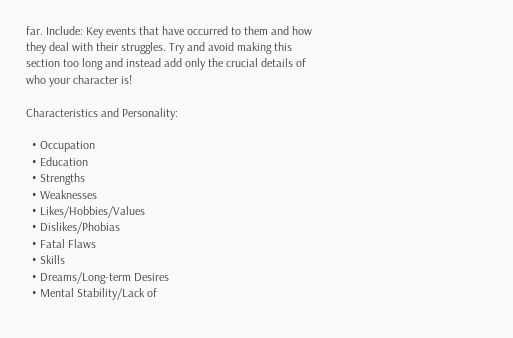far. Include: Key events that have occurred to them and how they deal with their struggles. Try and avoid making this section too long and instead add only the crucial details of who your character is!

Characteristics and Personality:

  • Occupation
  • Education
  • Strengths
  • Weaknesses
  • Likes/Hobbies/Values
  • Dislikes/Phobias
  • Fatal Flaws
  • Skills
  • Dreams/Long-term Desires
  • Mental Stability/Lack of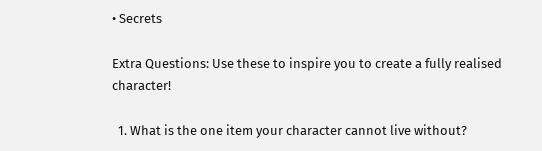• Secrets

Extra Questions: Use these to inspire you to create a fully realised character!

  1. What is the one item your character cannot live without?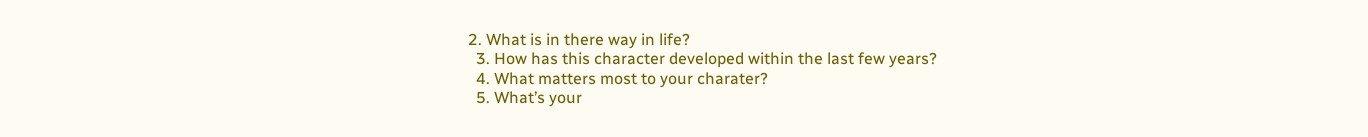2. What is in there way in life?
  3. How has this character developed within the last few years?
  4. What matters most to your charater?
  5. What’s your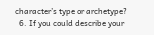character’s type or archetype?
  6. If you could describe your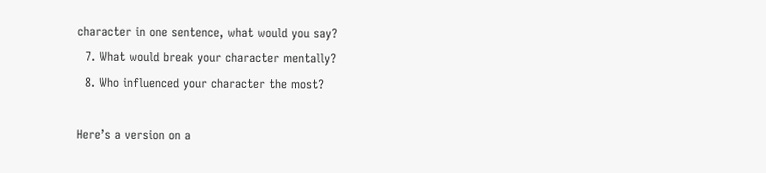character in one sentence, what would you say?
  7. What would break your character mentally?
  8. Who influenced your character the most?

Here’s a version on a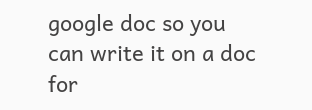google doc so you can write it on a doc for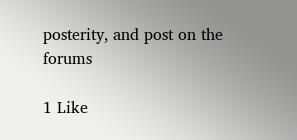posterity, and post on the forums

1 Like